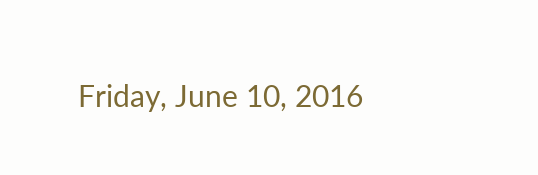Friday, June 10, 2016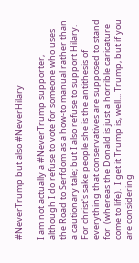#NeverTrump but also #NeverHilary

I am not actually a #NeverTrump supporter, although I do refuse to vote for someone who uses the Road to Serfdom as a how-to manual rather than a cautionary tale; but I also refuse to support Hilary. For christ's sake people she is the antithesis of everything that conservatives are supposed to stand for  (whereas the Donald is just a horrible caricature come to life).  I get it Trump is, well... Trump, but if you are considering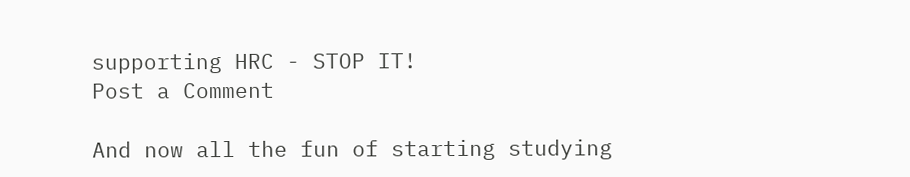supporting HRC - STOP IT!
Post a Comment

And now all the fun of starting studying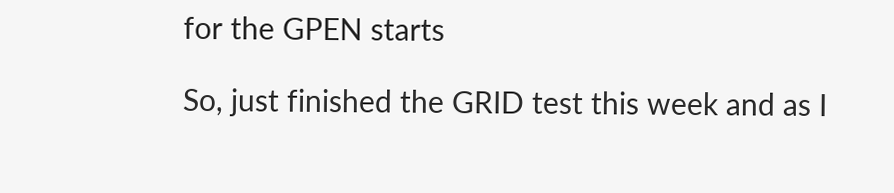for the GPEN starts

So, just finished the GRID test this week and as I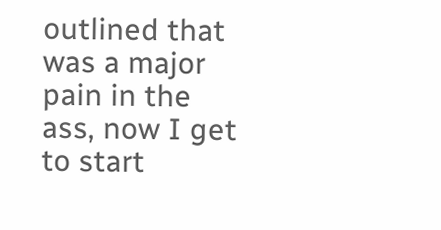outlined that was a major pain in the ass, now I get to start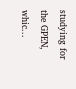studying for the GPEN, whic...